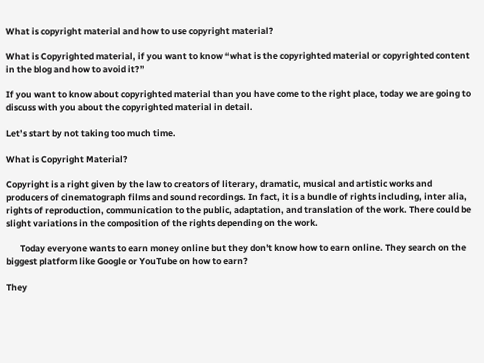What is copyright material and how to use copyright material?

What is Copyrighted material, if you want to know “what is the copyrighted material or copyrighted content in the blog and how to avoid it?”

If you want to know about copyrighted material than you have come to the right place, today we are going to discuss with you about the copyrighted material in detail.

Let’s start by not taking too much time.

What is Copyright Material?

Copyright is a right given by the law to creators of literary, dramatic, musical and artistic works and producers of cinematograph films and sound recordings. In fact, it is a bundle of rights including, inter alia, rights of reproduction, communication to the public, adaptation, and translation of the work. There could be slight variations in the composition of the rights depending on the work.

       Today everyone wants to earn money online but they don't know how to earn online. They search on the biggest platform like Google or YouTube on how to earn?

They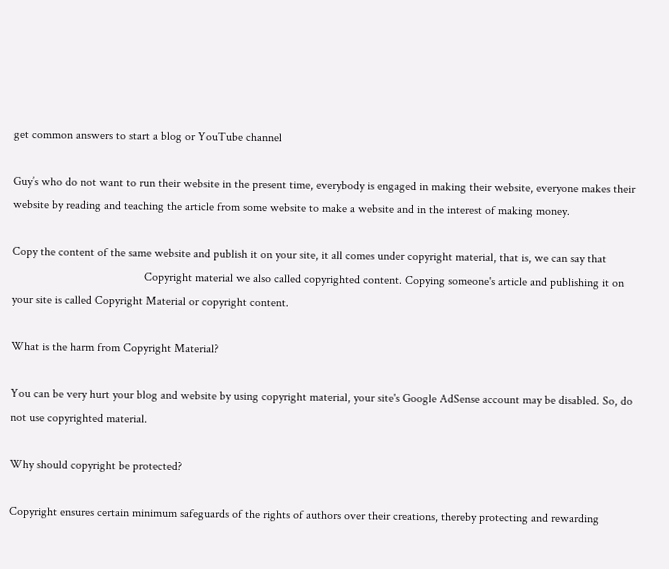get common answers to start a blog or YouTube channel

Guy’s who do not want to run their website in the present time, everybody is engaged in making their website, everyone makes their website by reading and teaching the article from some website to make a website and in the interest of making money.

Copy the content of the same website and publish it on your site, it all comes under copyright material, that is, we can say that
                                            Copyright material we also called copyrighted content. Copying someone's article and publishing it on your site is called Copyright Material or copyright content.

What is the harm from Copyright Material?

You can be very hurt your blog and website by using copyright material, your site's Google AdSense account may be disabled. So, do not use copyrighted material.

Why should copyright be protected?

Copyright ensures certain minimum safeguards of the rights of authors over their creations, thereby protecting and rewarding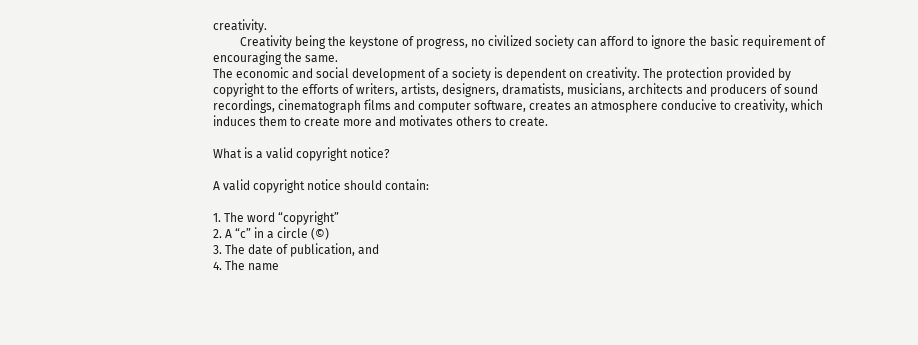creativity.
         Creativity being the keystone of progress, no civilized society can afford to ignore the basic requirement of encouraging the same.
The economic and social development of a society is dependent on creativity. The protection provided by copyright to the efforts of writers, artists, designers, dramatists, musicians, architects and producers of sound recordings, cinematograph films and computer software, creates an atmosphere conducive to creativity, which induces them to create more and motivates others to create.

What is a valid copyright notice?

A valid copyright notice should contain:

1. The word “copyright”
2. A “c” in a circle (©)
3. The date of publication, and
4. The name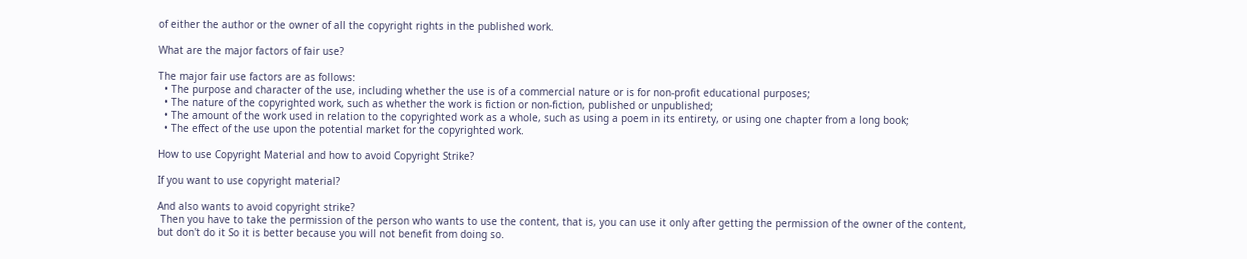of either the author or the owner of all the copyright rights in the published work.

What are the major factors of fair use?

The major fair use factors are as follows:
  • The purpose and character of the use, including whether the use is of a commercial nature or is for non-profit educational purposes;
  • The nature of the copyrighted work, such as whether the work is fiction or non-fiction, published or unpublished;
  • The amount of the work used in relation to the copyrighted work as a whole, such as using a poem in its entirety, or using one chapter from a long book;
  • The effect of the use upon the potential market for the copyrighted work.

How to use Copyright Material and how to avoid Copyright Strike?

If you want to use copyright material?

And also wants to avoid copyright strike?
 Then you have to take the permission of the person who wants to use the content, that is, you can use it only after getting the permission of the owner of the content, but don't do it So it is better because you will not benefit from doing so.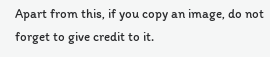Apart from this, if you copy an image, do not forget to give credit to it.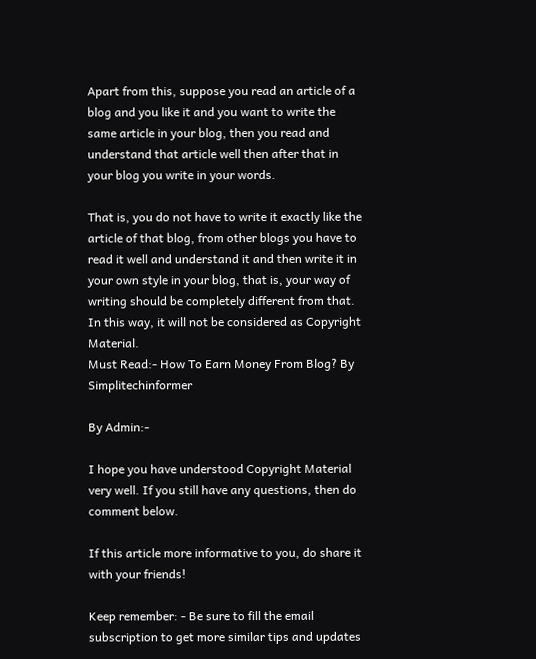Apart from this, suppose you read an article of a blog and you like it and you want to write the same article in your blog, then you read and understand that article well then after that in your blog you write in your words.

That is, you do not have to write it exactly like the article of that blog, from other blogs you have to read it well and understand it and then write it in your own style in your blog, that is, your way of writing should be completely different from that. In this way, it will not be considered as Copyright Material.
Must Read:- How To Earn Money From Blog? By Simplitechinformer

By Admin:-

I hope you have understood Copyright Material very well. If you still have any questions, then do comment below.

If this article more informative to you, do share it with your friends!

Keep remember: - Be sure to fill the email subscription to get more similar tips and updates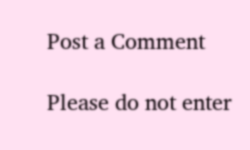Post a Comment

Please do not enter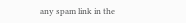any spam link in the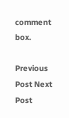comment box.

Previous Post Next Post